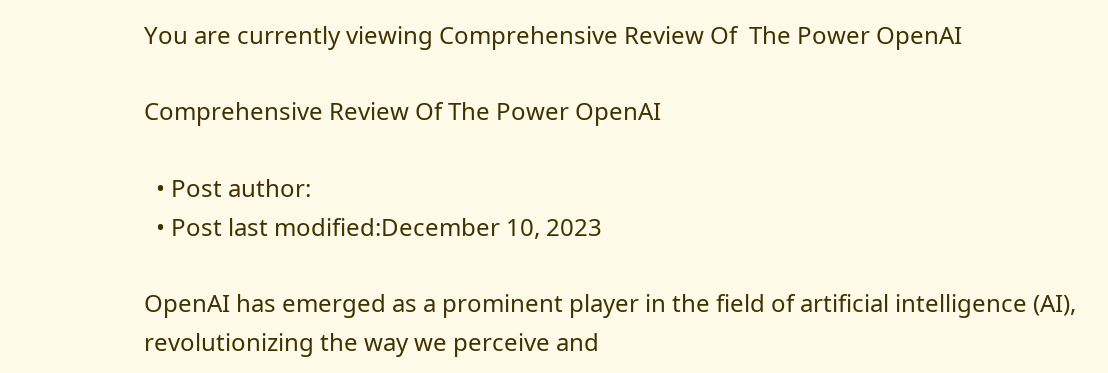You are currently viewing Comprehensive Review Of  The Power OpenAI

Comprehensive Review Of The Power OpenAI

  • Post author:
  • Post last modified:December 10, 2023

OpenAI has emerged as a prominent player in the field of artificial intelligence (AI), revolutionizing the way we perceive and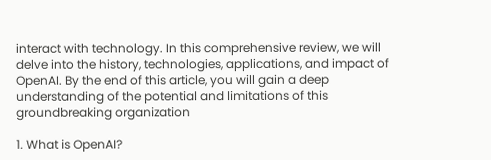interact with technology. In this comprehensive review, we will delve into the history, technologies, applications, and impact of OpenAI. By the end of this article, you will gain a deep understanding of the potential and limitations of this groundbreaking organization

1. What is OpenAI?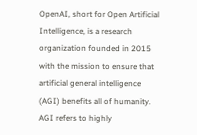OpenAI, short for Open Artificial Intelligence, is a research organization founded in 2015 with the mission to ensure that artificial general intelligence (AGI) benefits all of humanity. AGI refers to highly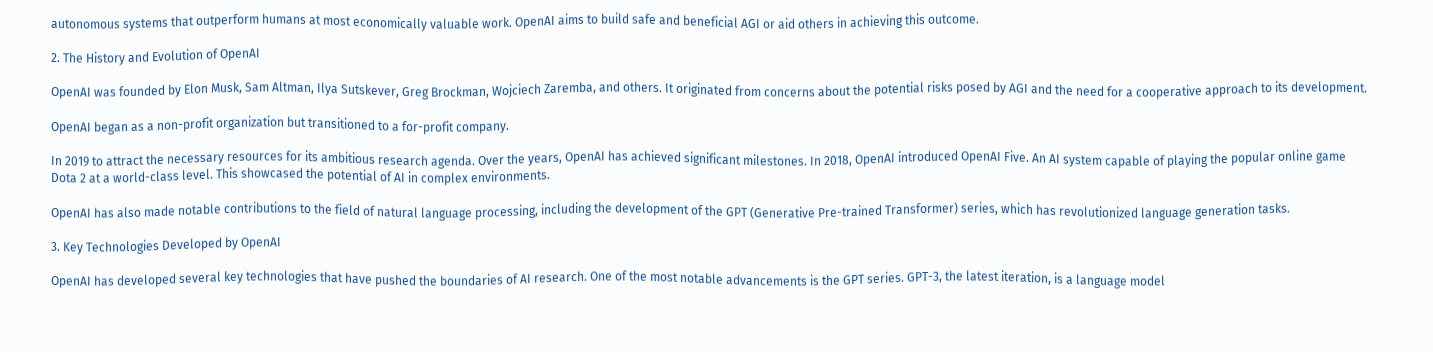autonomous systems that outperform humans at most economically valuable work. OpenAI aims to build safe and beneficial AGI or aid others in achieving this outcome.

2. The History and Evolution of OpenAI

OpenAI was founded by Elon Musk, Sam Altman, Ilya Sutskever, Greg Brockman, Wojciech Zaremba, and others. It originated from concerns about the potential risks posed by AGI and the need for a cooperative approach to its development.

OpenAI began as a non-profit organization but transitioned to a for-profit company.

In 2019 to attract the necessary resources for its ambitious research agenda. Over the years, OpenAI has achieved significant milestones. In 2018, OpenAI introduced OpenAI Five. An AI system capable of playing the popular online game Dota 2 at a world-class level. This showcased the potential of AI in complex environments.

OpenAI has also made notable contributions to the field of natural language processing, including the development of the GPT (Generative Pre-trained Transformer) series, which has revolutionized language generation tasks.

3. Key Technologies Developed by OpenAI

OpenAI has developed several key technologies that have pushed the boundaries of AI research. One of the most notable advancements is the GPT series. GPT-3, the latest iteration, is a language model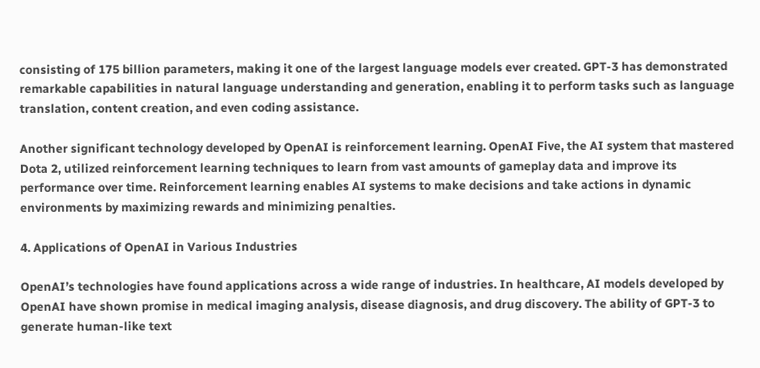consisting of 175 billion parameters, making it one of the largest language models ever created. GPT-3 has demonstrated remarkable capabilities in natural language understanding and generation, enabling it to perform tasks such as language translation, content creation, and even coding assistance.

Another significant technology developed by OpenAI is reinforcement learning. OpenAI Five, the AI system that mastered Dota 2, utilized reinforcement learning techniques to learn from vast amounts of gameplay data and improve its performance over time. Reinforcement learning enables AI systems to make decisions and take actions in dynamic environments by maximizing rewards and minimizing penalties.

4. Applications of OpenAI in Various Industries

OpenAI’s technologies have found applications across a wide range of industries. In healthcare, AI models developed by OpenAI have shown promise in medical imaging analysis, disease diagnosis, and drug discovery. The ability of GPT-3 to generate human-like text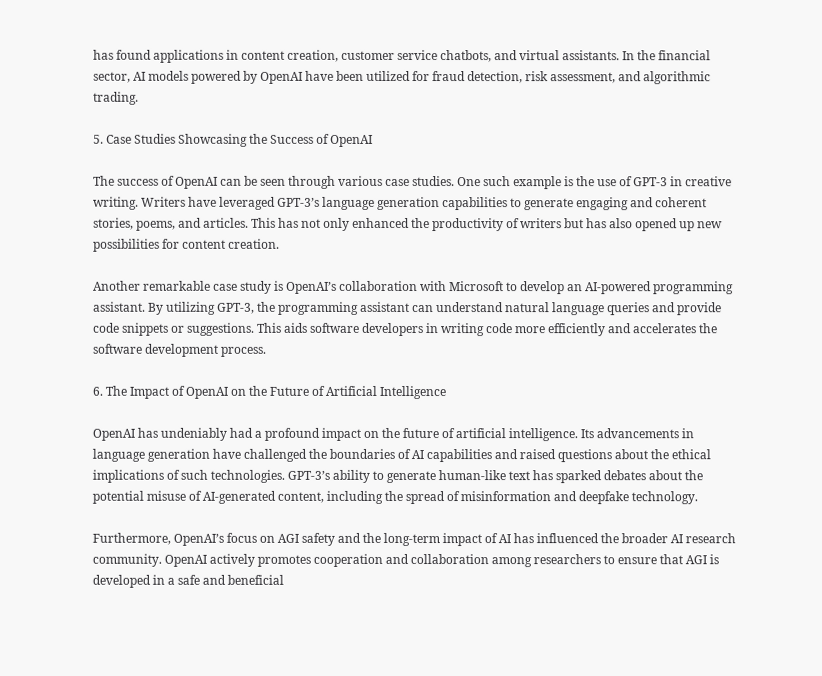has found applications in content creation, customer service chatbots, and virtual assistants. In the financial sector, AI models powered by OpenAI have been utilized for fraud detection, risk assessment, and algorithmic trading.

5. Case Studies Showcasing the Success of OpenAI

The success of OpenAI can be seen through various case studies. One such example is the use of GPT-3 in creative writing. Writers have leveraged GPT-3’s language generation capabilities to generate engaging and coherent stories, poems, and articles. This has not only enhanced the productivity of writers but has also opened up new possibilities for content creation.

Another remarkable case study is OpenAI’s collaboration with Microsoft to develop an AI-powered programming assistant. By utilizing GPT-3, the programming assistant can understand natural language queries and provide code snippets or suggestions. This aids software developers in writing code more efficiently and accelerates the software development process.

6. The Impact of OpenAI on the Future of Artificial Intelligence

OpenAI has undeniably had a profound impact on the future of artificial intelligence. Its advancements in language generation have challenged the boundaries of AI capabilities and raised questions about the ethical implications of such technologies. GPT-3’s ability to generate human-like text has sparked debates about the potential misuse of AI-generated content, including the spread of misinformation and deepfake technology.

Furthermore, OpenAI’s focus on AGI safety and the long-term impact of AI has influenced the broader AI research community. OpenAI actively promotes cooperation and collaboration among researchers to ensure that AGI is developed in a safe and beneficial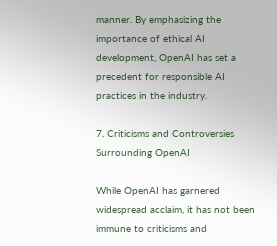manner. By emphasizing the importance of ethical AI development, OpenAI has set a precedent for responsible AI practices in the industry.

7. Criticisms and Controversies Surrounding OpenAI

While OpenAI has garnered widespread acclaim, it has not been immune to criticisms and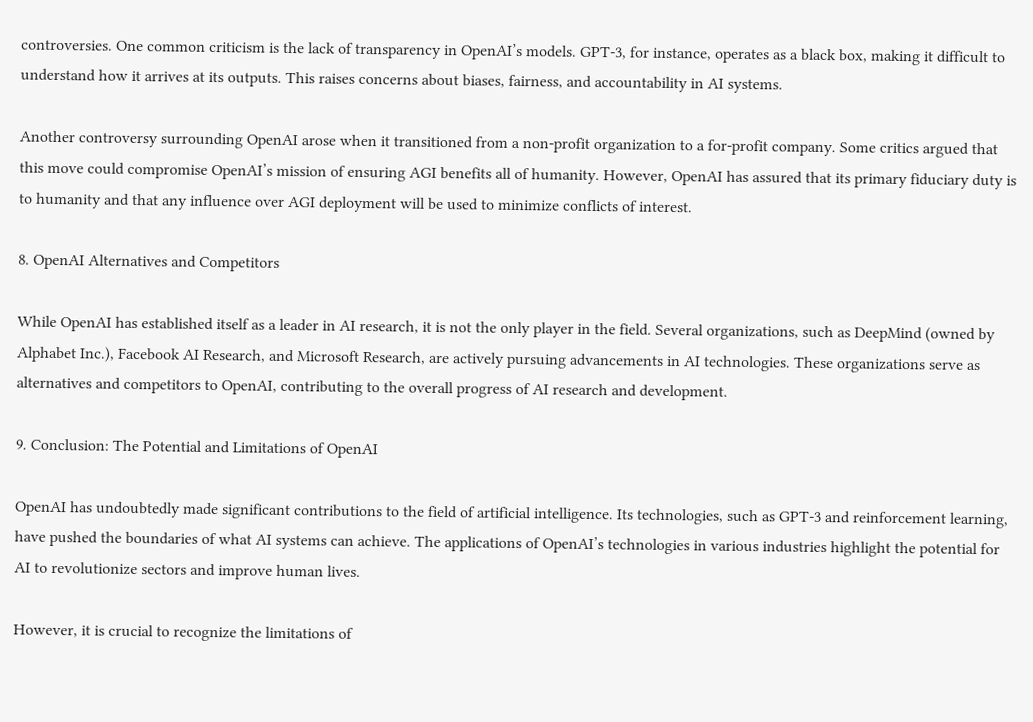controversies. One common criticism is the lack of transparency in OpenAI’s models. GPT-3, for instance, operates as a black box, making it difficult to understand how it arrives at its outputs. This raises concerns about biases, fairness, and accountability in AI systems.

Another controversy surrounding OpenAI arose when it transitioned from a non-profit organization to a for-profit company. Some critics argued that this move could compromise OpenAI’s mission of ensuring AGI benefits all of humanity. However, OpenAI has assured that its primary fiduciary duty is to humanity and that any influence over AGI deployment will be used to minimize conflicts of interest.

8. OpenAI Alternatives and Competitors

While OpenAI has established itself as a leader in AI research, it is not the only player in the field. Several organizations, such as DeepMind (owned by Alphabet Inc.), Facebook AI Research, and Microsoft Research, are actively pursuing advancements in AI technologies. These organizations serve as alternatives and competitors to OpenAI, contributing to the overall progress of AI research and development.

9. Conclusion: The Potential and Limitations of OpenAI

OpenAI has undoubtedly made significant contributions to the field of artificial intelligence. Its technologies, such as GPT-3 and reinforcement learning, have pushed the boundaries of what AI systems can achieve. The applications of OpenAI’s technologies in various industries highlight the potential for AI to revolutionize sectors and improve human lives.

However, it is crucial to recognize the limitations of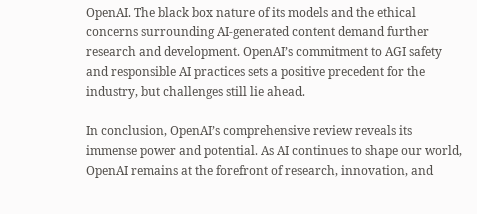OpenAI. The black box nature of its models and the ethical concerns surrounding AI-generated content demand further research and development. OpenAI’s commitment to AGI safety and responsible AI practices sets a positive precedent for the industry, but challenges still lie ahead.

In conclusion, OpenAI’s comprehensive review reveals its immense power and potential. As AI continues to shape our world, OpenAI remains at the forefront of research, innovation, and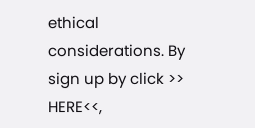ethical considerations. By sign up by click >> HERE<<,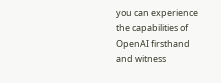you can experience the capabilities of OpenAI firsthand and witness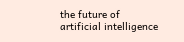the future of artificial intelligence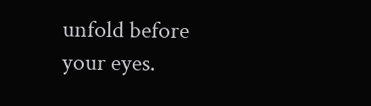unfold before your eyes.